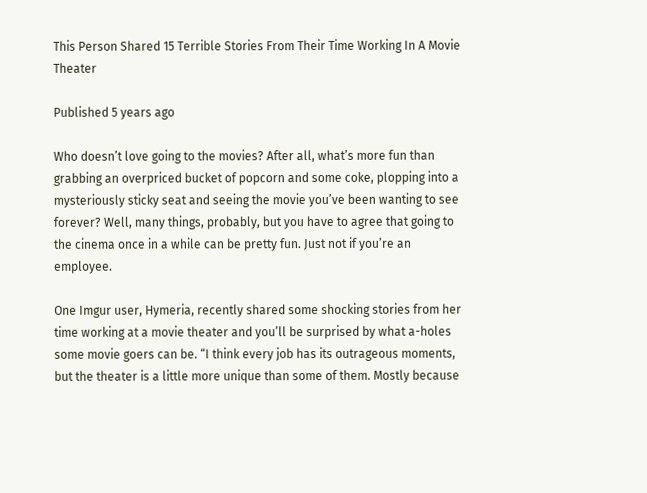This Person Shared 15 Terrible Stories From Their Time Working In A Movie Theater

Published 5 years ago

Who doesn’t love going to the movies? After all, what’s more fun than grabbing an overpriced bucket of popcorn and some coke, plopping into a mysteriously sticky seat and seeing the movie you’ve been wanting to see forever? Well, many things, probably, but you have to agree that going to the cinema once in a while can be pretty fun. Just not if you’re an employee.

One Imgur user, Hymeria, recently shared some shocking stories from her time working at a movie theater and you’ll be surprised by what a-holes some movie goers can be. “I think every job has its outrageous moments, but the theater is a little more unique than some of them. Mostly because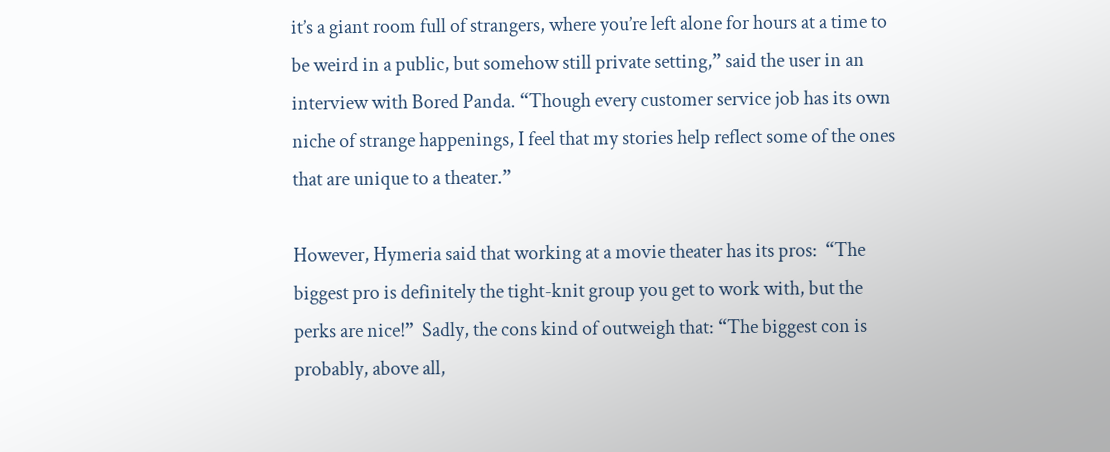it’s a giant room full of strangers, where you’re left alone for hours at a time to be weird in a public, but somehow still private setting,” said the user in an interview with Bored Panda. “Though every customer service job has its own niche of strange happenings, I feel that my stories help reflect some of the ones that are unique to a theater.”

However, Hymeria said that working at a movie theater has its pros:  “The biggest pro is definitely the tight-knit group you get to work with, but the perks are nice!”  Sadly, the cons kind of outweigh that: “The biggest con is probably, above all,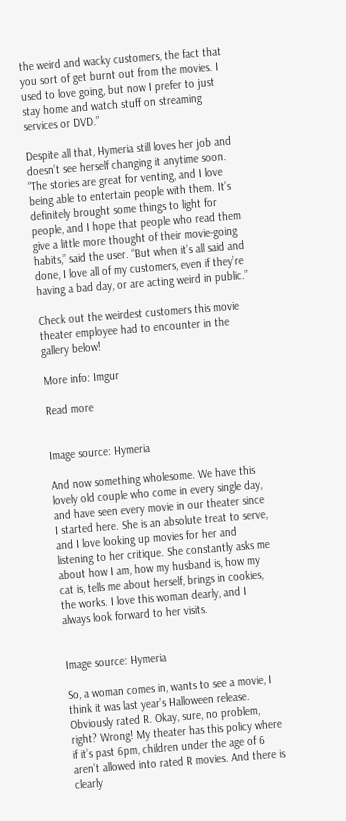the weird and wacky customers, the fact that you sort of get burnt out from the movies. I used to love going, but now I prefer to just stay home and watch stuff on streaming services or DVD.”

Despite all that, Hymeria still loves her job and doesn’t see herself changing it anytime soon. “The stories are great for venting, and I love being able to entertain people with them. It’s definitely brought some things to light for people, and I hope that people who read them give a little more thought of their movie-going habits,” said the user. “But when it’s all said and done, I love all of my customers, even if they’re having a bad day, or are acting weird in public.”

Check out the weirdest customers this movie theater employee had to encounter in the gallery below!

More info: Imgur

Read more


Image source: Hymeria

And now something wholesome. We have this lovely old couple who come in every single day, and have seen every movie in our theater since I started here. She is an absolute treat to serve, and I love looking up movies for her and listening to her critique. She constantly asks me about how I am, how my husband is, how my cat is, tells me about herself, brings in cookies, the works. I love this woman dearly, and I always look forward to her visits.


Image source: Hymeria

So, a woman comes in, wants to see a movie, I think it was last year’s Halloween release. Obviously rated R. Okay, sure, no problem, right? Wrong! My theater has this policy where if it’s past 6pm, children under the age of 6 aren’t allowed into rated R movies. And there is clearly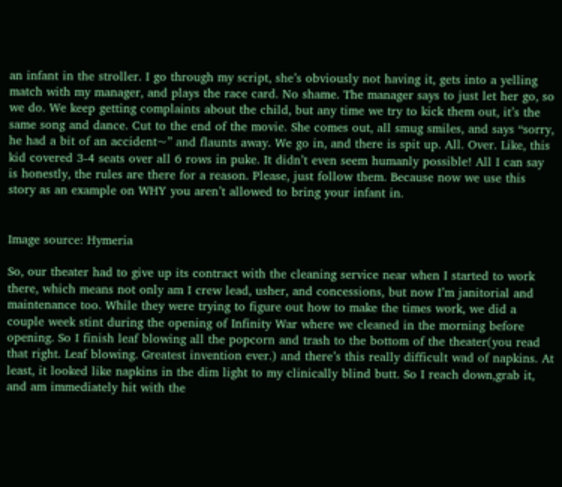an infant in the stroller. I go through my script, she’s obviously not having it, gets into a yelling match with my manager, and plays the race card. No shame. The manager says to just let her go, so we do. We keep getting complaints about the child, but any time we try to kick them out, it’s the same song and dance. Cut to the end of the movie. She comes out, all smug smiles, and says “sorry, he had a bit of an accident~” and flaunts away. We go in, and there is spit up. All. Over. Like, this kid covered 3-4 seats over all 6 rows in puke. It didn’t even seem humanly possible! All I can say is honestly, the rules are there for a reason. Please, just follow them. Because now we use this story as an example on WHY you aren’t allowed to bring your infant in.


Image source: Hymeria

So, our theater had to give up its contract with the cleaning service near when I started to work there, which means not only am I crew lead, usher, and concessions, but now I’m janitorial and maintenance too. While they were trying to figure out how to make the times work, we did a couple week stint during the opening of Infinity War where we cleaned in the morning before opening. So I finish leaf blowing all the popcorn and trash to the bottom of the theater(you read that right. Leaf blowing. Greatest invention ever.) and there’s this really difficult wad of napkins. At least, it looked like napkins in the dim light to my clinically blind butt. So I reach down,grab it, and am immediately hit with the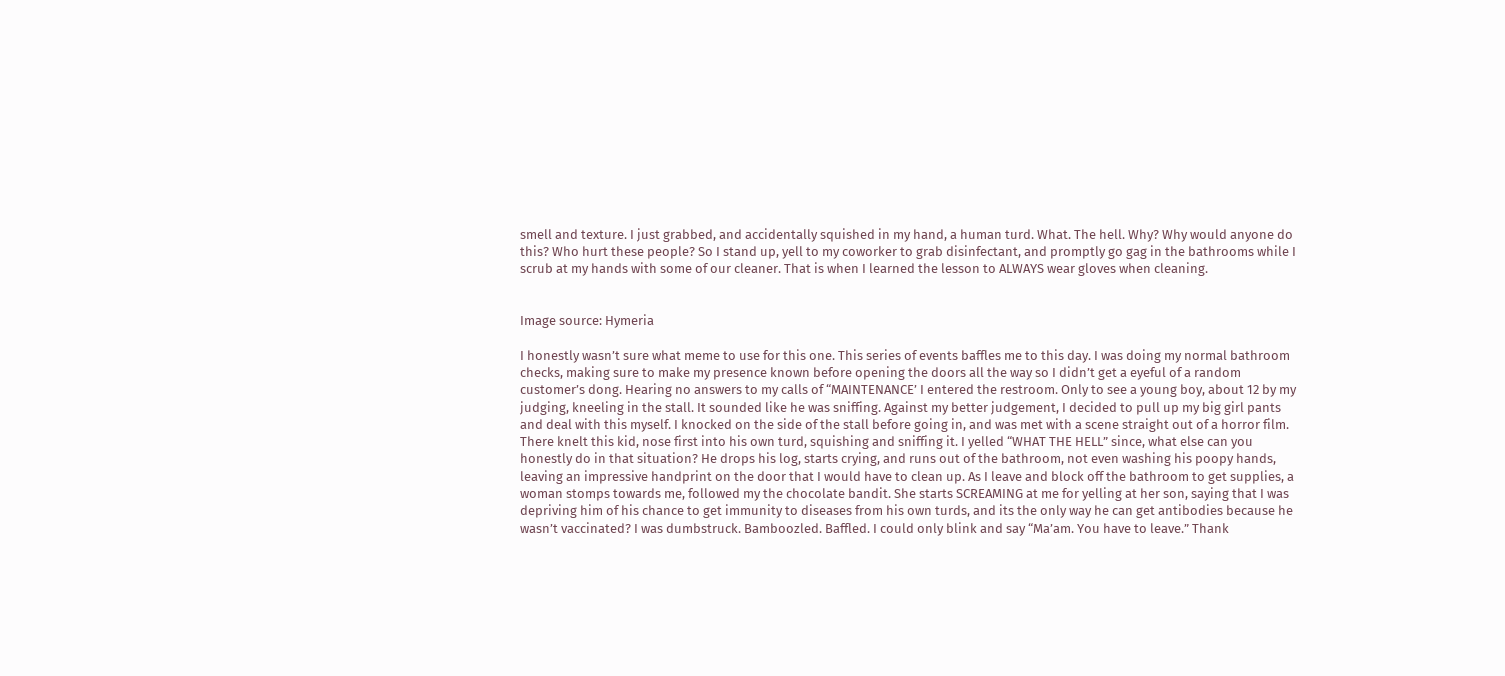smell and texture. I just grabbed, and accidentally squished in my hand, a human turd. What. The hell. Why? Why would anyone do this? Who hurt these people? So I stand up, yell to my coworker to grab disinfectant, and promptly go gag in the bathrooms while I scrub at my hands with some of our cleaner. That is when I learned the lesson to ALWAYS wear gloves when cleaning.


Image source: Hymeria

I honestly wasn’t sure what meme to use for this one. This series of events baffles me to this day. I was doing my normal bathroom checks, making sure to make my presence known before opening the doors all the way so I didn’t get a eyeful of a random customer’s dong. Hearing no answers to my calls of “MAINTENANCE’ I entered the restroom. Only to see a young boy, about 12 by my judging, kneeling in the stall. It sounded like he was sniffing. Against my better judgement, I decided to pull up my big girl pants and deal with this myself. I knocked on the side of the stall before going in, and was met with a scene straight out of a horror film. There knelt this kid, nose first into his own turd, squishing and sniffing it. I yelled “WHAT THE HELL” since, what else can you honestly do in that situation? He drops his log, starts crying, and runs out of the bathroom, not even washing his poopy hands, leaving an impressive handprint on the door that I would have to clean up. As I leave and block off the bathroom to get supplies, a woman stomps towards me, followed my the chocolate bandit. She starts SCREAMING at me for yelling at her son, saying that I was depriving him of his chance to get immunity to diseases from his own turds, and its the only way he can get antibodies because he wasn’t vaccinated? I was dumbstruck. Bamboozled. Baffled. I could only blink and say “Ma’am. You have to leave.” Thank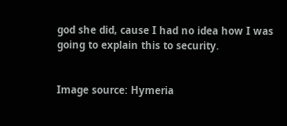god she did, cause I had no idea how I was going to explain this to security.


Image source: Hymeria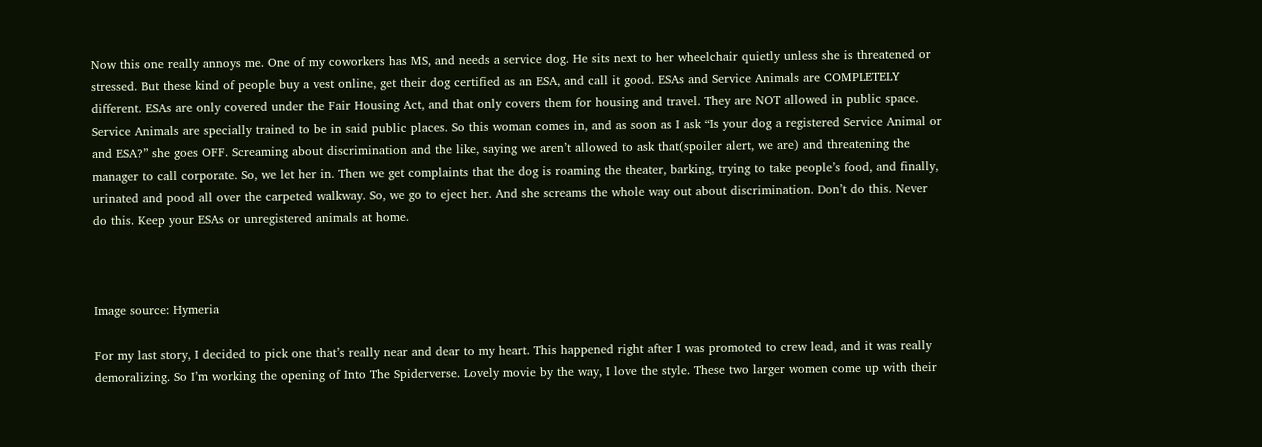Now this one really annoys me. One of my coworkers has MS, and needs a service dog. He sits next to her wheelchair quietly unless she is threatened or stressed. But these kind of people buy a vest online, get their dog certified as an ESA, and call it good. ESAs and Service Animals are COMPLETELY different. ESAs are only covered under the Fair Housing Act, and that only covers them for housing and travel. They are NOT allowed in public space. Service Animals are specially trained to be in said public places. So this woman comes in, and as soon as I ask “Is your dog a registered Service Animal or and ESA?” she goes OFF. Screaming about discrimination and the like, saying we aren’t allowed to ask that(spoiler alert, we are) and threatening the manager to call corporate. So, we let her in. Then we get complaints that the dog is roaming the theater, barking, trying to take people’s food, and finally, urinated and pood all over the carpeted walkway. So, we go to eject her. And she screams the whole way out about discrimination. Don’t do this. Never do this. Keep your ESAs or unregistered animals at home.



Image source: Hymeria

For my last story, I decided to pick one that’s really near and dear to my heart. This happened right after I was promoted to crew lead, and it was really demoralizing. So I’m working the opening of Into The Spiderverse. Lovely movie by the way, I love the style. These two larger women come up with their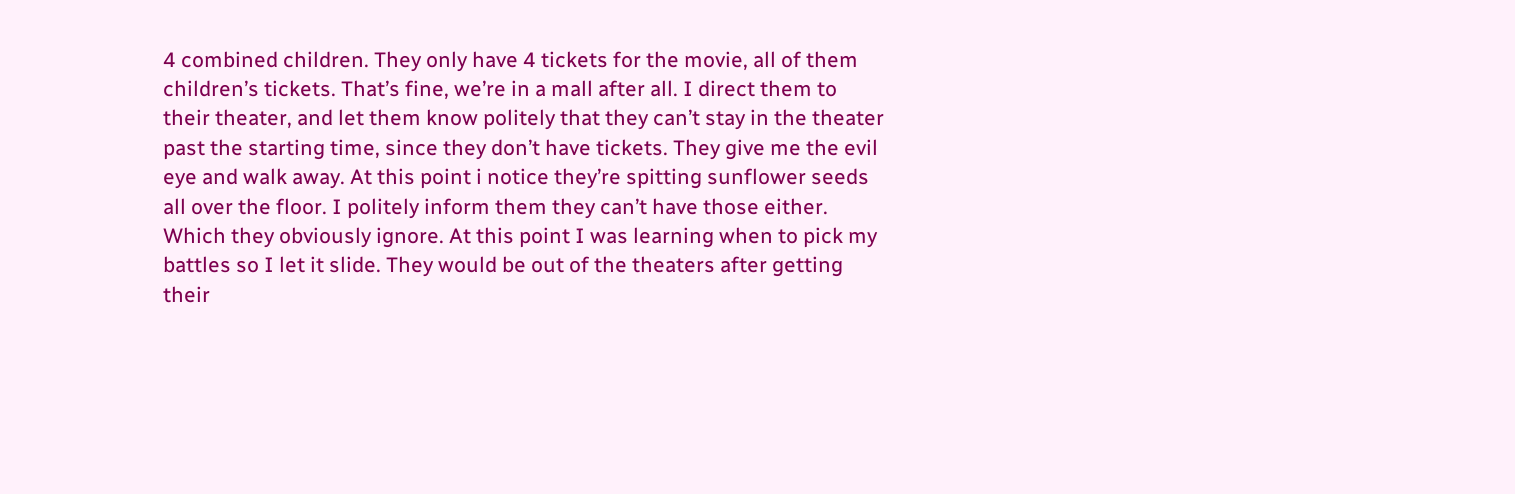4 combined children. They only have 4 tickets for the movie, all of them children’s tickets. That’s fine, we’re in a mall after all. I direct them to their theater, and let them know politely that they can’t stay in the theater past the starting time, since they don’t have tickets. They give me the evil eye and walk away. At this point i notice they’re spitting sunflower seeds all over the floor. I politely inform them they can’t have those either. Which they obviously ignore. At this point I was learning when to pick my battles so I let it slide. They would be out of the theaters after getting their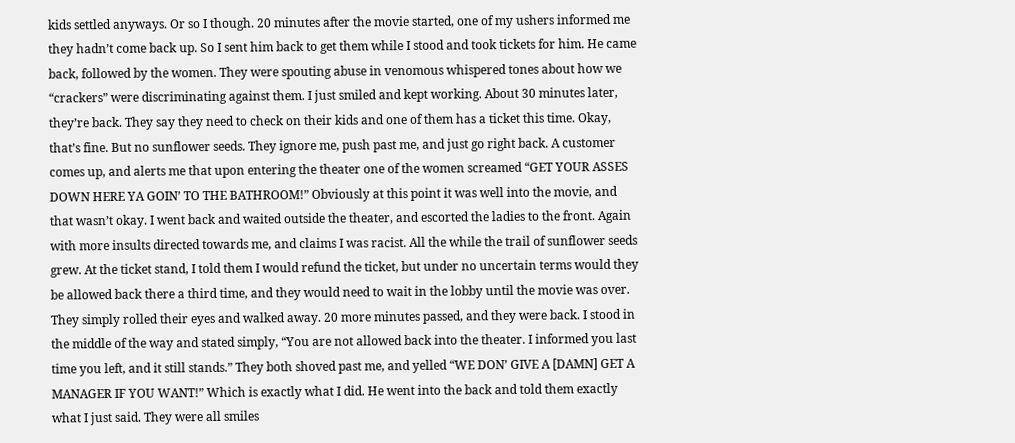kids settled anyways. Or so I though. 20 minutes after the movie started, one of my ushers informed me they hadn’t come back up. So I sent him back to get them while I stood and took tickets for him. He came back, followed by the women. They were spouting abuse in venomous whispered tones about how we “crackers” were discriminating against them. I just smiled and kept working. About 30 minutes later, they’re back. They say they need to check on their kids and one of them has a ticket this time. Okay, that’s fine. But no sunflower seeds. They ignore me, push past me, and just go right back. A customer comes up, and alerts me that upon entering the theater one of the women screamed “GET YOUR ASSES DOWN HERE YA GOIN’ TO THE BATHROOM!” Obviously at this point it was well into the movie, and that wasn’t okay. I went back and waited outside the theater, and escorted the ladies to the front. Again with more insults directed towards me, and claims I was racist. All the while the trail of sunflower seeds grew. At the ticket stand, I told them I would refund the ticket, but under no uncertain terms would they be allowed back there a third time, and they would need to wait in the lobby until the movie was over. They simply rolled their eyes and walked away. 20 more minutes passed, and they were back. I stood in the middle of the way and stated simply, “You are not allowed back into the theater. I informed you last time you left, and it still stands.” They both shoved past me, and yelled “WE DON’ GIVE A [DAMN] GET A MANAGER IF YOU WANT!” Which is exactly what I did. He went into the back and told them exactly what I just said. They were all smiles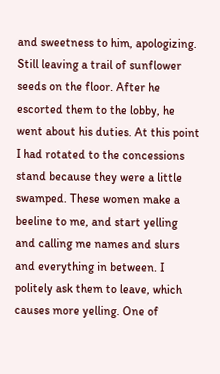and sweetness to him, apologizing. Still leaving a trail of sunflower seeds on the floor. After he escorted them to the lobby, he went about his duties. At this point I had rotated to the concessions stand because they were a little swamped. These women make a beeline to me, and start yelling and calling me names and slurs and everything in between. I politely ask them to leave, which causes more yelling. One of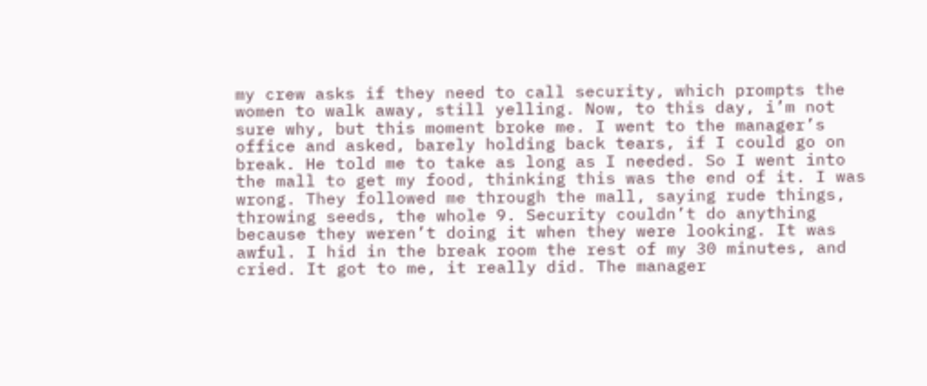my crew asks if they need to call security, which prompts the women to walk away, still yelling. Now, to this day, i’m not sure why, but this moment broke me. I went to the manager’s office and asked, barely holding back tears, if I could go on break. He told me to take as long as I needed. So I went into the mall to get my food, thinking this was the end of it. I was wrong. They followed me through the mall, saying rude things, throwing seeds, the whole 9. Security couldn’t do anything because they weren’t doing it when they were looking. It was awful. I hid in the break room the rest of my 30 minutes, and cried. It got to me, it really did. The manager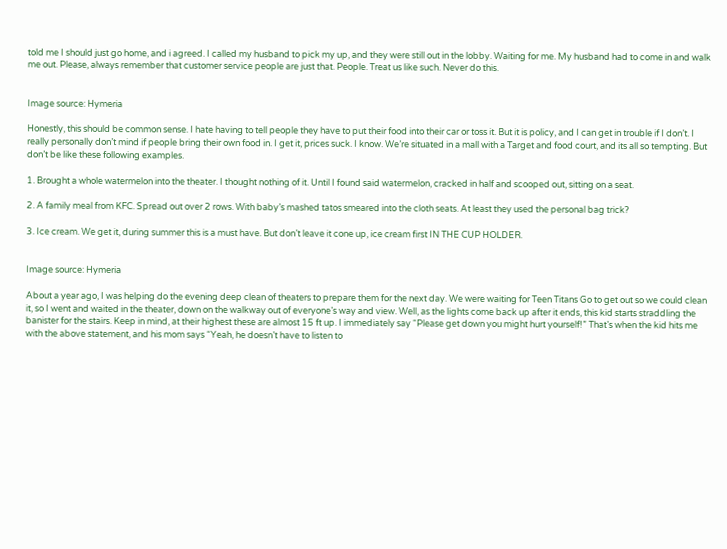told me I should just go home, and i agreed. I called my husband to pick my up, and they were still out in the lobby. Waiting for me. My husband had to come in and walk me out. Please, always remember that customer service people are just that. People. Treat us like such. Never do this.


Image source: Hymeria

Honestly, this should be common sense. I hate having to tell people they have to put their food into their car or toss it. But it is policy, and I can get in trouble if I don’t. I really personally don’t mind if people bring their own food in. I get it, prices suck. I know. We’re situated in a mall with a Target and food court, and its all so tempting. But don’t be like these following examples.

1. Brought a whole watermelon into the theater. I thought nothing of it. Until I found said watermelon, cracked in half and scooped out, sitting on a seat.

2. A family meal from KFC. Spread out over 2 rows. With baby’s mashed tatos smeared into the cloth seats. At least they used the personal bag trick?

3. Ice cream. We get it, during summer this is a must have. But don’t leave it cone up, ice cream first IN THE CUP HOLDER.


Image source: Hymeria

About a year ago, I was helping do the evening deep clean of theaters to prepare them for the next day. We were waiting for Teen Titans Go to get out so we could clean it, so I went and waited in the theater, down on the walkway out of everyone’s way and view. Well, as the lights come back up after it ends, this kid starts straddling the banister for the stairs. Keep in mind, at their highest these are almost 15 ft up. I immediately say “Please get down you might hurt yourself!” That’s when the kid hits me with the above statement, and his mom says “Yeah, he doesn’t have to listen to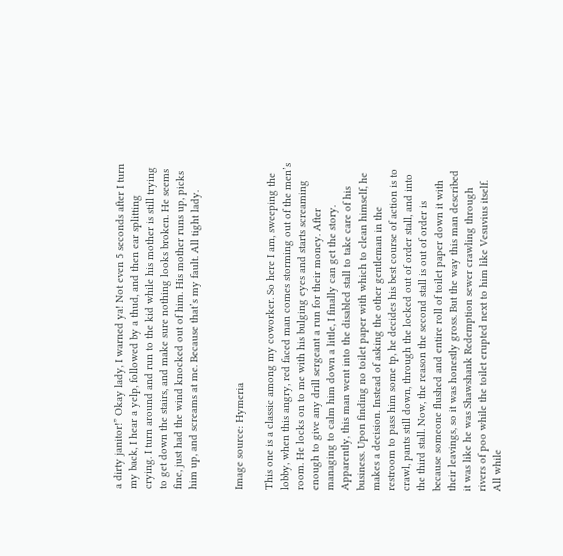a dirty janitor!” Okay lady, I warned ya! Not even 5 seconds after I turn my back, I hear a yelp, followed by a thud, and then ear splitting crying. I turn around and run to the kid while his mother is still trying to get down the stairs, and make sure nothing looks broken. He seems fine, just had the wind knocked out of him. His mother runs up, picks him up, and screams at me. Because that’s my fault. All tight lady.


Image source: Hymeria

This one is a classic among my coworker. So here I am, sweeping the lobby, when this angry, red faced man comes storming out of the men’s room. He locks on to me with his bulging eyes and starts screaming enough to give any drill sergeant a run for their money. After managing to calm him down a little, I finally can get the story. Apparently, this man went into the disabled stall to take care of his business. Upon finding no toilet paper with which to clean himself, he makes a decision. Instead of asking the other gentleman in the restroom to pass him some tp, he decides his best course of action is to crawl, pants still down, through the locked out of order stall, and into the third stall. Now, the reason the second stall is out of order is because someone flushed and entire roll of toilet paper down it with their leavings, so it was honestly gross. But the way this man described it was like he was Shawshank Redemption sewer crawling through rivers of poo while the toilet erupted next to him like Vesuvius itself. All while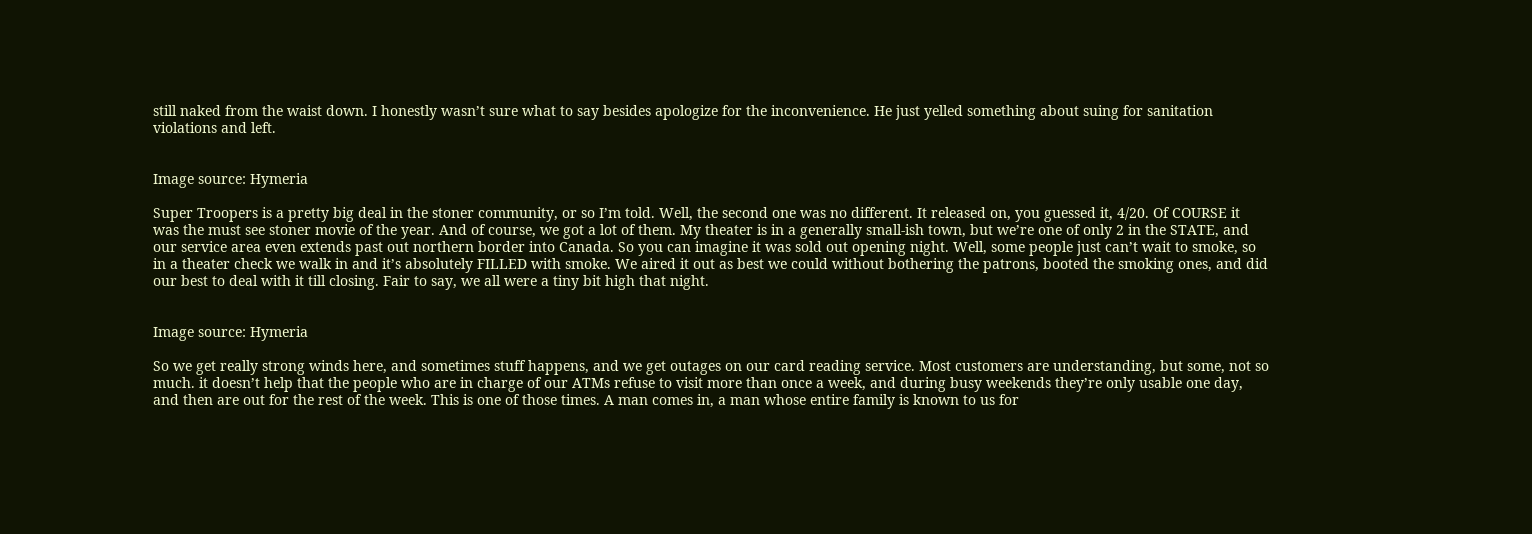still naked from the waist down. I honestly wasn’t sure what to say besides apologize for the inconvenience. He just yelled something about suing for sanitation violations and left.


Image source: Hymeria

Super Troopers is a pretty big deal in the stoner community, or so I’m told. Well, the second one was no different. It released on, you guessed it, 4/20. Of COURSE it was the must see stoner movie of the year. And of course, we got a lot of them. My theater is in a generally small-ish town, but we’re one of only 2 in the STATE, and our service area even extends past out northern border into Canada. So you can imagine it was sold out opening night. Well, some people just can’t wait to smoke, so in a theater check we walk in and it’s absolutely FILLED with smoke. We aired it out as best we could without bothering the patrons, booted the smoking ones, and did our best to deal with it till closing. Fair to say, we all were a tiny bit high that night.


Image source: Hymeria

So we get really strong winds here, and sometimes stuff happens, and we get outages on our card reading service. Most customers are understanding, but some, not so much. it doesn’t help that the people who are in charge of our ATMs refuse to visit more than once a week, and during busy weekends they’re only usable one day, and then are out for the rest of the week. This is one of those times. A man comes in, a man whose entire family is known to us for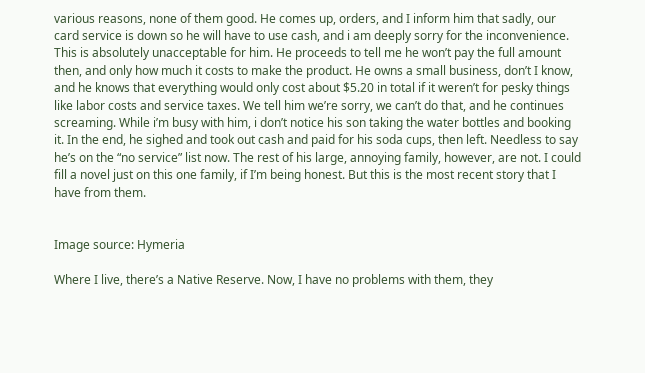various reasons, none of them good. He comes up, orders, and I inform him that sadly, our card service is down so he will have to use cash, and i am deeply sorry for the inconvenience. This is absolutely unacceptable for him. He proceeds to tell me he won’t pay the full amount then, and only how much it costs to make the product. He owns a small business, don’t I know, and he knows that everything would only cost about $5.20 in total if it weren’t for pesky things like labor costs and service taxes. We tell him we’re sorry, we can’t do that, and he continues screaming. While i’m busy with him, i don’t notice his son taking the water bottles and booking it. In the end, he sighed and took out cash and paid for his soda cups, then left. Needless to say he’s on the “no service” list now. The rest of his large, annoying family, however, are not. I could fill a novel just on this one family, if I’m being honest. But this is the most recent story that I have from them.


Image source: Hymeria

Where I live, there’s a Native Reserve. Now, I have no problems with them, they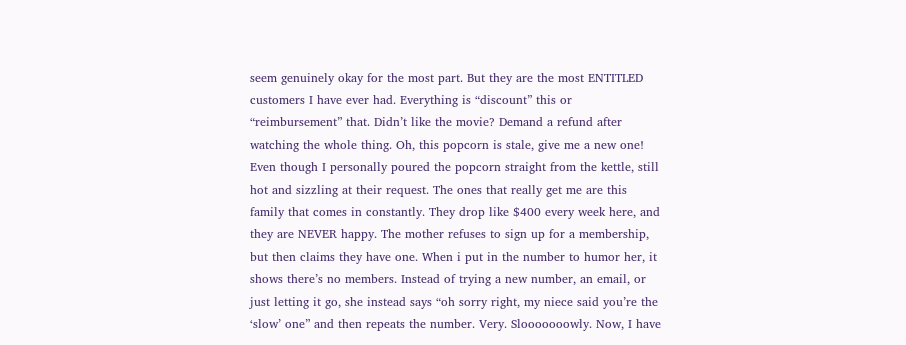seem genuinely okay for the most part. But they are the most ENTITLED customers I have ever had. Everything is “discount” this or “reimbursement” that. Didn’t like the movie? Demand a refund after watching the whole thing. Oh, this popcorn is stale, give me a new one! Even though I personally poured the popcorn straight from the kettle, still hot and sizzling at their request. The ones that really get me are this family that comes in constantly. They drop like $400 every week here, and they are NEVER happy. The mother refuses to sign up for a membership, but then claims they have one. When i put in the number to humor her, it shows there’s no members. Instead of trying a new number, an email, or just letting it go, she instead says “oh sorry right, my niece said you’re the ‘slow’ one” and then repeats the number. Very. Slooooooowly. Now, I have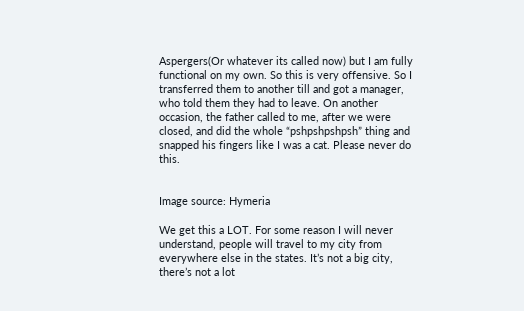Aspergers(Or whatever its called now) but I am fully functional on my own. So this is very offensive. So I transferred them to another till and got a manager, who told them they had to leave. On another occasion, the father called to me, after we were closed, and did the whole “pshpshpshpsh” thing and snapped his fingers like I was a cat. Please never do this.


Image source: Hymeria

We get this a LOT. For some reason I will never understand, people will travel to my city from everywhere else in the states. It’s not a big city, there’s not a lot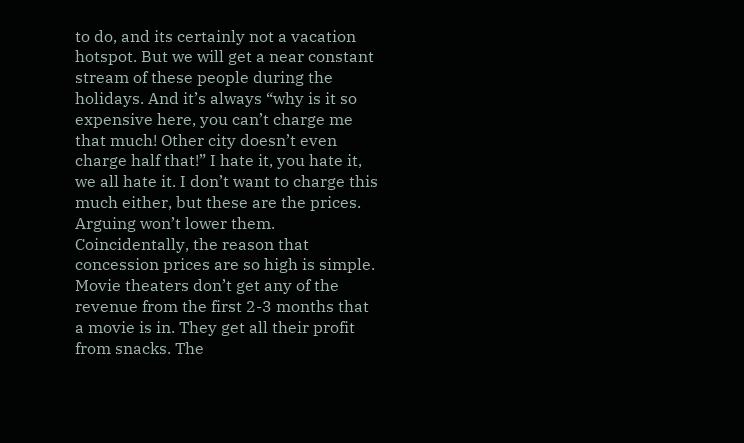to do, and its certainly not a vacation hotspot. But we will get a near constant stream of these people during the holidays. And it’s always “why is it so expensive here, you can’t charge me that much! Other city doesn’t even charge half that!” I hate it, you hate it, we all hate it. I don’t want to charge this much either, but these are the prices. Arguing won’t lower them. Coincidentally, the reason that concession prices are so high is simple. Movie theaters don’t get any of the revenue from the first 2-3 months that a movie is in. They get all their profit from snacks. The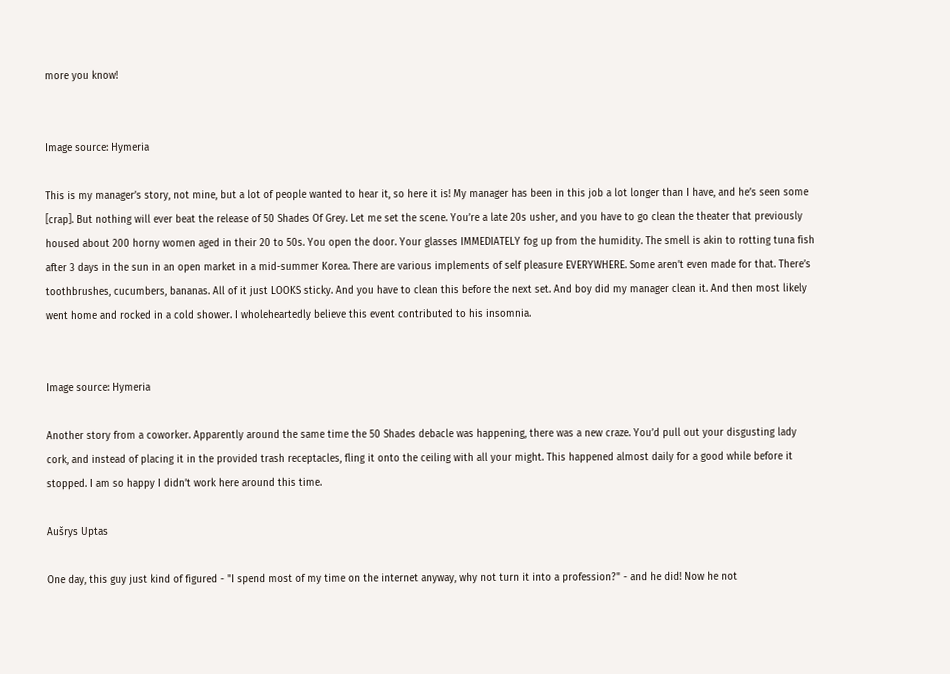more you know!


Image source: Hymeria

This is my manager’s story, not mine, but a lot of people wanted to hear it, so here it is! My manager has been in this job a lot longer than I have, and he’s seen some [crap]. But nothing will ever beat the release of 50 Shades Of Grey. Let me set the scene. You’re a late 20s usher, and you have to go clean the theater that previously housed about 200 horny women aged in their 20 to 50s. You open the door. Your glasses IMMEDIATELY fog up from the humidity. The smell is akin to rotting tuna fish after 3 days in the sun in an open market in a mid-summer Korea. There are various implements of self pleasure EVERYWHERE. Some aren’t even made for that. There’s toothbrushes, cucumbers, bananas. All of it just LOOKS sticky. And you have to clean this before the next set. And boy did my manager clean it. And then most likely went home and rocked in a cold shower. I wholeheartedly believe this event contributed to his insomnia.


Image source: Hymeria

Another story from a coworker. Apparently around the same time the 50 Shades debacle was happening, there was a new craze. You’d pull out your disgusting lady cork, and instead of placing it in the provided trash receptacles, fling it onto the ceiling with all your might. This happened almost daily for a good while before it stopped. I am so happy I didn’t work here around this time.

Aušrys Uptas

One day, this guy just kind of figured - "I spend most of my time on the internet anyway, why not turn it into a profession?" - and he did! Now he not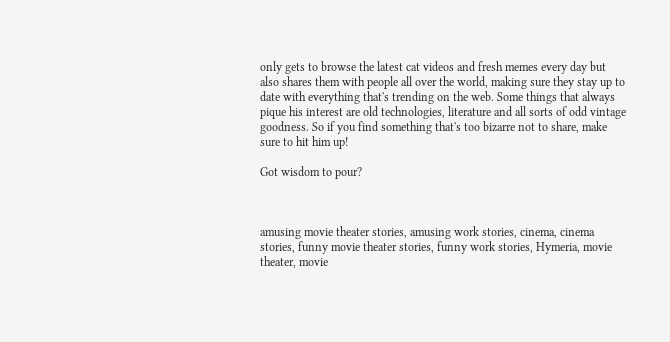only gets to browse the latest cat videos and fresh memes every day but also shares them with people all over the world, making sure they stay up to date with everything that's trending on the web. Some things that always pique his interest are old technologies, literature and all sorts of odd vintage goodness. So if you find something that's too bizarre not to share, make sure to hit him up!

Got wisdom to pour?



amusing movie theater stories, amusing work stories, cinema, cinema stories, funny movie theater stories, funny work stories, Hymeria, movie theater, movie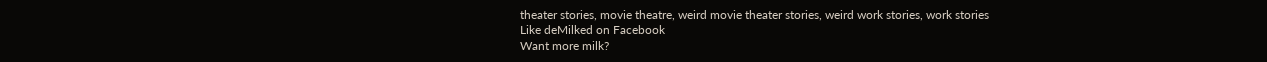theater stories, movie theatre, weird movie theater stories, weird work stories, work stories
Like deMilked on Facebook
Want more milk?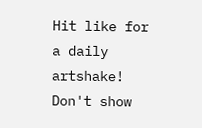Hit like for a daily artshake!
Don't show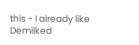this - I already like Demilked